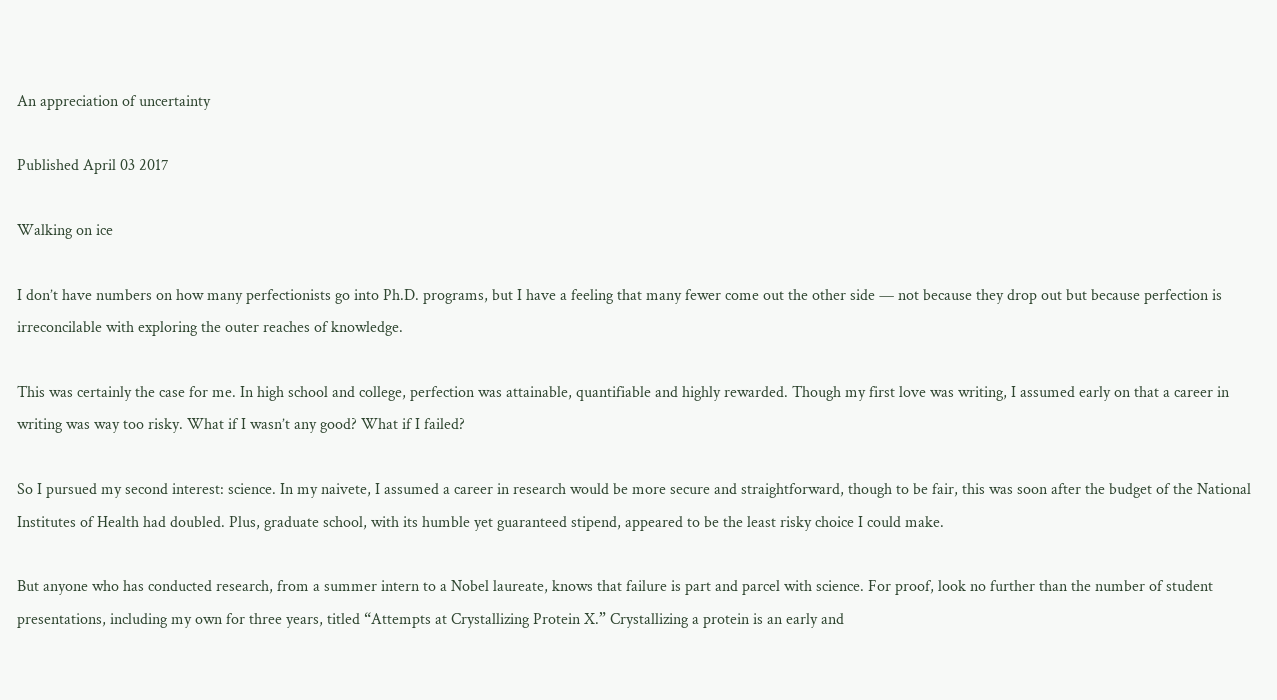An appreciation of uncertainty

Published April 03 2017

Walking on ice

I don’t have numbers on how many perfectionists go into Ph.D. programs, but I have a feeling that many fewer come out the other side — not because they drop out but because perfection is irreconcilable with exploring the outer reaches of knowledge.

This was certainly the case for me. In high school and college, perfection was attainable, quantifiable and highly rewarded. Though my first love was writing, I assumed early on that a career in writing was way too risky. What if I wasn’t any good? What if I failed?

So I pursued my second interest: science. In my naivete, I assumed a career in research would be more secure and straightforward, though to be fair, this was soon after the budget of the National Institutes of Health had doubled. Plus, graduate school, with its humble yet guaranteed stipend, appeared to be the least risky choice I could make.

But anyone who has conducted research, from a summer intern to a Nobel laureate, knows that failure is part and parcel with science. For proof, look no further than the number of student presentations, including my own for three years, titled “Attempts at Crystallizing Protein X.” Crystallizing a protein is an early and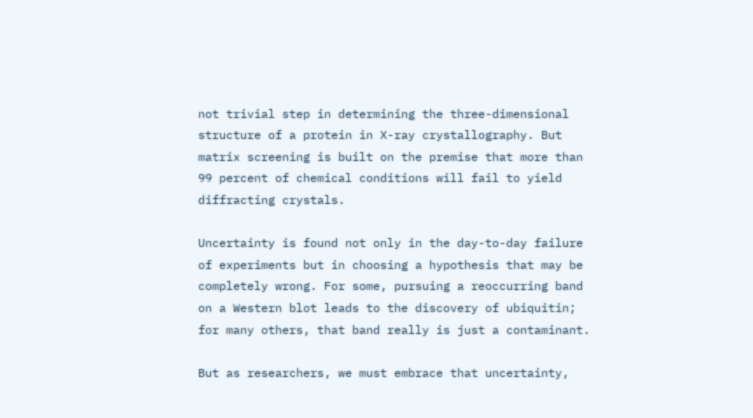not trivial step in determining the three-dimensional structure of a protein in X-ray crystallography. But matrix screening is built on the premise that more than 99 percent of chemical conditions will fail to yield diffracting crystals.

Uncertainty is found not only in the day-to-day failure of experiments but in choosing a hypothesis that may be completely wrong. For some, pursuing a reoccurring band on a Western blot leads to the discovery of ubiquitin; for many others, that band really is just a contaminant.

But as researchers, we must embrace that uncertainty,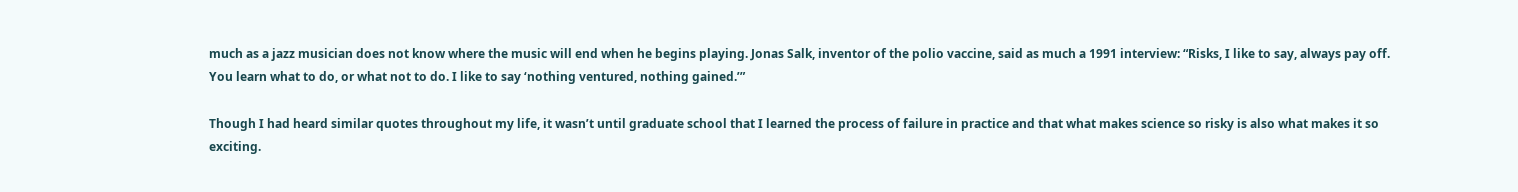much as a jazz musician does not know where the music will end when he begins playing. Jonas Salk, inventor of the polio vaccine, said as much a 1991 interview: “Risks, I like to say, always pay off. You learn what to do, or what not to do. I like to say ‘nothing ventured, nothing gained.’”

Though I had heard similar quotes throughout my life, it wasn’t until graduate school that I learned the process of failure in practice and that what makes science so risky is also what makes it so exciting.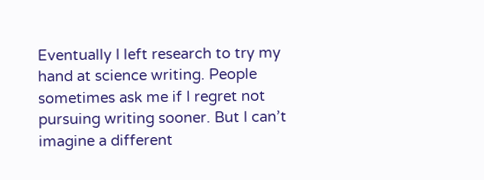Eventually I left research to try my hand at science writing. People sometimes ask me if I regret not pursuing writing sooner. But I can’t imagine a different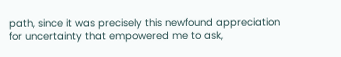path, since it was precisely this newfound appreciation for uncertainty that empowered me to ask,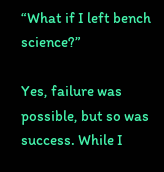“What if I left bench science?”

Yes, failure was possible, but so was success. While I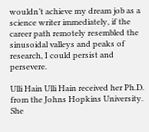wouldn’t achieve my dream job as a science writer immediately, if the career path remotely resembled the sinusoidal valleys and peaks of research, I could persist and persevere.

Ulli Hain Ulli Hain received her Ph.D. from the Johns Hopkins University. She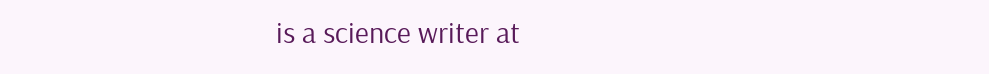is a science writer at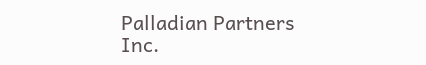Palladian Partners Inc.